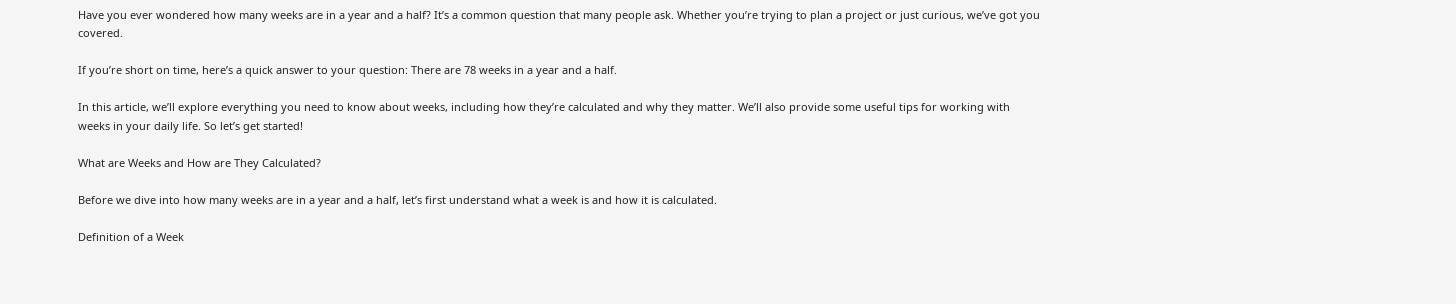Have you ever wondered how many weeks are in a year and a half? It’s a common question that many people ask. Whether you’re trying to plan a project or just curious, we’ve got you covered.

If you’re short on time, here’s a quick answer to your question: There are 78 weeks in a year and a half.

In this article, we’ll explore everything you need to know about weeks, including how they’re calculated and why they matter. We’ll also provide some useful tips for working with weeks in your daily life. So let’s get started!

What are Weeks and How are They Calculated?

Before we dive into how many weeks are in a year and a half, let’s first understand what a week is and how it is calculated.

Definition of a Week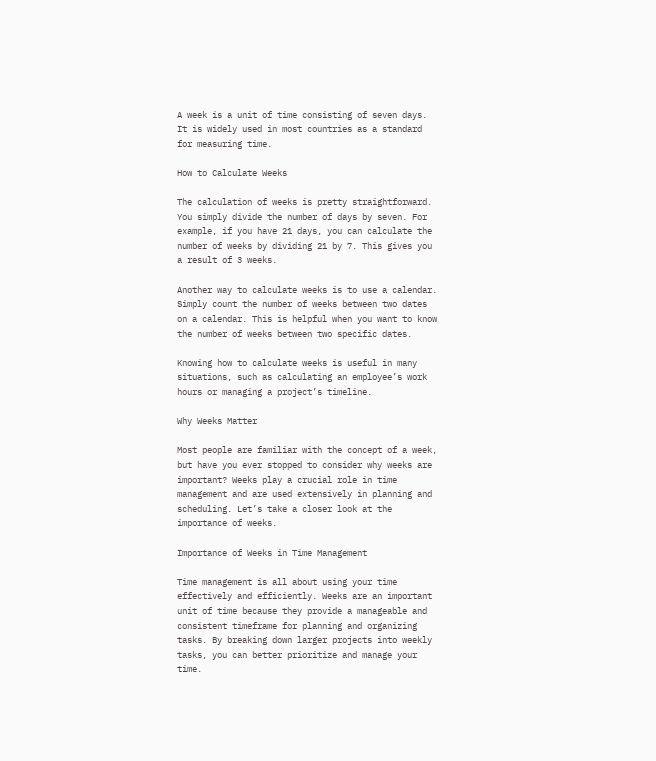A week is a unit of time consisting of seven days. It is widely used in most countries as a standard for measuring time.

How to Calculate Weeks

The calculation of weeks is pretty straightforward. You simply divide the number of days by seven. For example, if you have 21 days, you can calculate the number of weeks by dividing 21 by 7. This gives you a result of 3 weeks.

Another way to calculate weeks is to use a calendar. Simply count the number of weeks between two dates on a calendar. This is helpful when you want to know the number of weeks between two specific dates.

Knowing how to calculate weeks is useful in many situations, such as calculating an employee’s work hours or managing a project’s timeline.

Why Weeks Matter

Most people are familiar with the concept of a week, but have you ever stopped to consider why weeks are important? Weeks play a crucial role in time management and are used extensively in planning and scheduling. Let’s take a closer look at the importance of weeks.

Importance of Weeks in Time Management

Time management is all about using your time effectively and efficiently. Weeks are an important unit of time because they provide a manageable and consistent timeframe for planning and organizing tasks. By breaking down larger projects into weekly tasks, you can better prioritize and manage your time.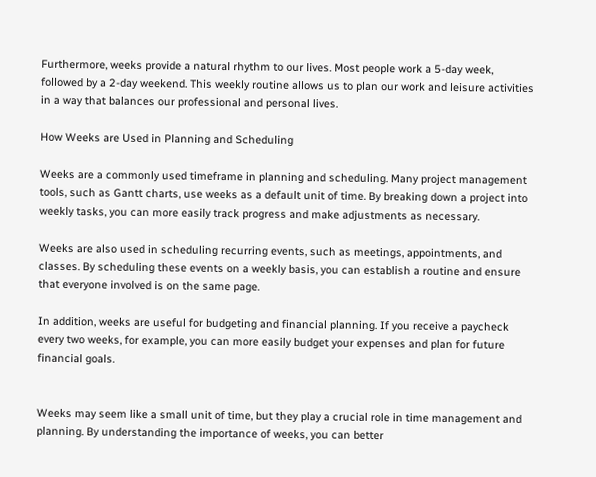Furthermore, weeks provide a natural rhythm to our lives. Most people work a 5-day week, followed by a 2-day weekend. This weekly routine allows us to plan our work and leisure activities in a way that balances our professional and personal lives.

How Weeks are Used in Planning and Scheduling

Weeks are a commonly used timeframe in planning and scheduling. Many project management tools, such as Gantt charts, use weeks as a default unit of time. By breaking down a project into weekly tasks, you can more easily track progress and make adjustments as necessary.

Weeks are also used in scheduling recurring events, such as meetings, appointments, and classes. By scheduling these events on a weekly basis, you can establish a routine and ensure that everyone involved is on the same page.

In addition, weeks are useful for budgeting and financial planning. If you receive a paycheck every two weeks, for example, you can more easily budget your expenses and plan for future financial goals.


Weeks may seem like a small unit of time, but they play a crucial role in time management and planning. By understanding the importance of weeks, you can better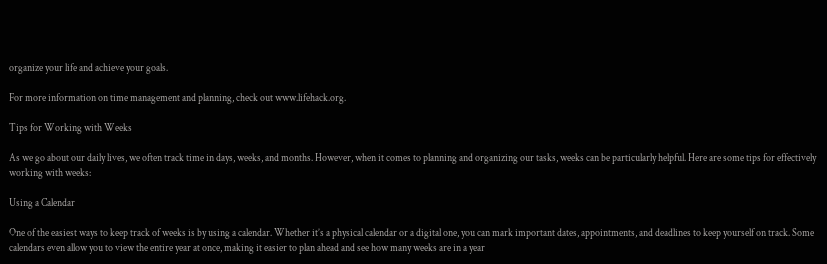organize your life and achieve your goals.

For more information on time management and planning, check out www.lifehack.org.

Tips for Working with Weeks

As we go about our daily lives, we often track time in days, weeks, and months. However, when it comes to planning and organizing our tasks, weeks can be particularly helpful. Here are some tips for effectively working with weeks:

Using a Calendar

One of the easiest ways to keep track of weeks is by using a calendar. Whether it’s a physical calendar or a digital one, you can mark important dates, appointments, and deadlines to keep yourself on track. Some calendars even allow you to view the entire year at once, making it easier to plan ahead and see how many weeks are in a year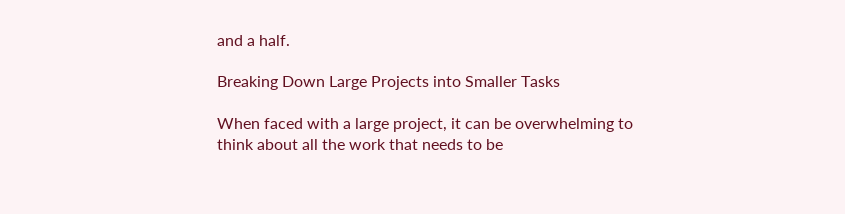and a half.

Breaking Down Large Projects into Smaller Tasks

When faced with a large project, it can be overwhelming to think about all the work that needs to be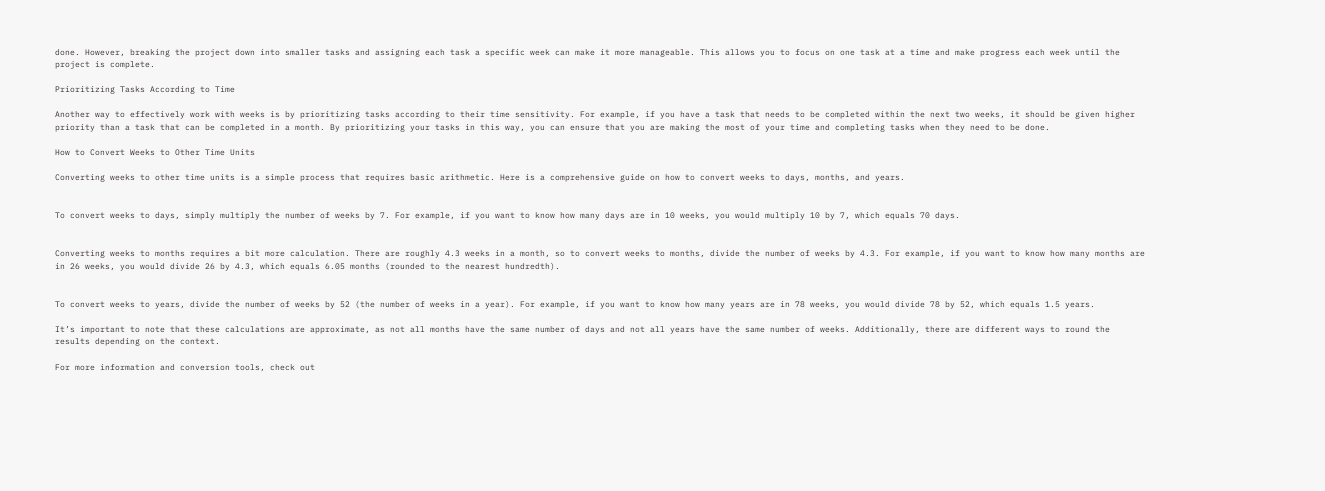done. However, breaking the project down into smaller tasks and assigning each task a specific week can make it more manageable. This allows you to focus on one task at a time and make progress each week until the project is complete.

Prioritizing Tasks According to Time

Another way to effectively work with weeks is by prioritizing tasks according to their time sensitivity. For example, if you have a task that needs to be completed within the next two weeks, it should be given higher priority than a task that can be completed in a month. By prioritizing your tasks in this way, you can ensure that you are making the most of your time and completing tasks when they need to be done.

How to Convert Weeks to Other Time Units

Converting weeks to other time units is a simple process that requires basic arithmetic. Here is a comprehensive guide on how to convert weeks to days, months, and years.


To convert weeks to days, simply multiply the number of weeks by 7. For example, if you want to know how many days are in 10 weeks, you would multiply 10 by 7, which equals 70 days.


Converting weeks to months requires a bit more calculation. There are roughly 4.3 weeks in a month, so to convert weeks to months, divide the number of weeks by 4.3. For example, if you want to know how many months are in 26 weeks, you would divide 26 by 4.3, which equals 6.05 months (rounded to the nearest hundredth).


To convert weeks to years, divide the number of weeks by 52 (the number of weeks in a year). For example, if you want to know how many years are in 78 weeks, you would divide 78 by 52, which equals 1.5 years.

It’s important to note that these calculations are approximate, as not all months have the same number of days and not all years have the same number of weeks. Additionally, there are different ways to round the results depending on the context.

For more information and conversion tools, check out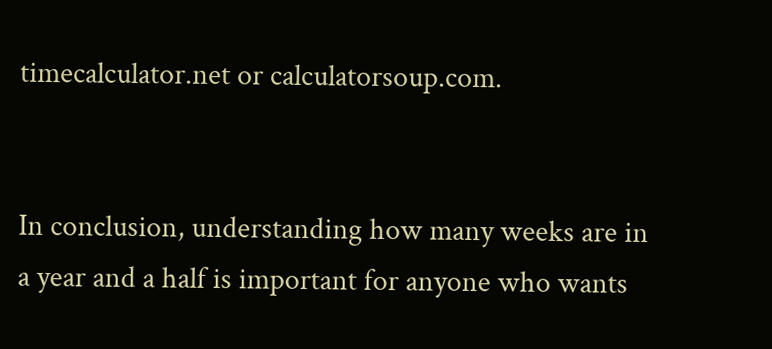timecalculator.net or calculatorsoup.com.


In conclusion, understanding how many weeks are in a year and a half is important for anyone who wants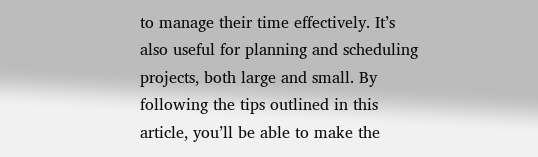to manage their time effectively. It’s also useful for planning and scheduling projects, both large and small. By following the tips outlined in this article, you’ll be able to make the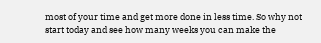most of your time and get more done in less time. So why not start today and see how many weeks you can make the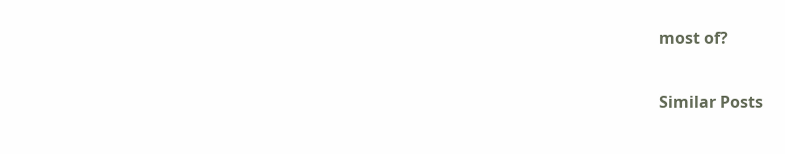most of?

Similar Posts